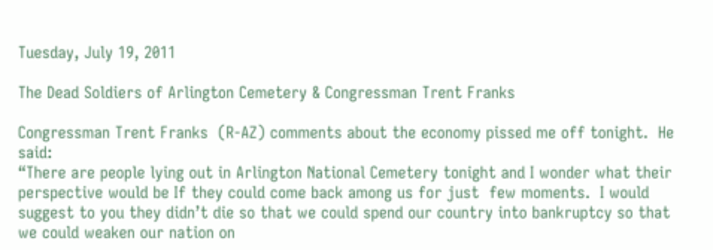Tuesday, July 19, 2011

The Dead Soldiers of Arlington Cemetery & Congressman Trent Franks

Congressman Trent Franks  (R-AZ) comments about the economy pissed me off tonight.  He said:
“There are people lying out in Arlington National Cemetery tonight and I wonder what their perspective would be If they could come back among us for just  few moments.  I would suggest to you they didn’t die so that we could spend our country into bankruptcy so that we could weaken our nation on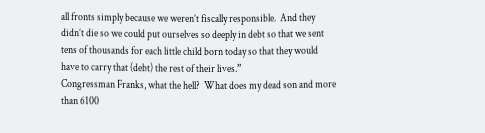all fronts simply because we weren’t fiscally responsible.  And they didn’t die so we could put ourselves so deeply in debt so that we sent tens of thousands for each little child born today so that they would have to carry that (debt) the rest of their lives.”
Congressman Franks, what the hell?  What does my dead son and more than 6100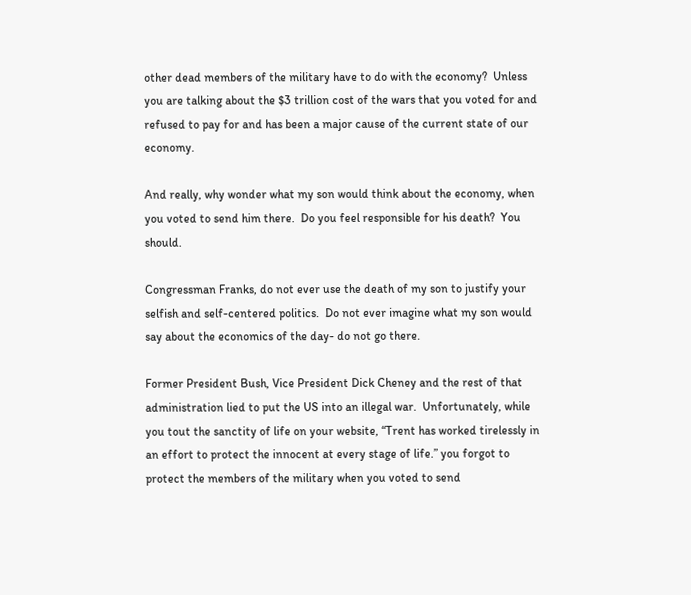other dead members of the military have to do with the economy?  Unless you are talking about the $3 trillion cost of the wars that you voted for and refused to pay for and has been a major cause of the current state of our economy.

And really, why wonder what my son would think about the economy, when you voted to send him there.  Do you feel responsible for his death?  You should.

Congressman Franks, do not ever use the death of my son to justify your selfish and self-centered politics.  Do not ever imagine what my son would say about the economics of the day- do not go there.

Former President Bush, Vice President Dick Cheney and the rest of that administration lied to put the US into an illegal war.  Unfortunately, while you tout the sanctity of life on your website, “Trent has worked tirelessly in an effort to protect the innocent at every stage of life.” you forgot to protect the members of the military when you voted to send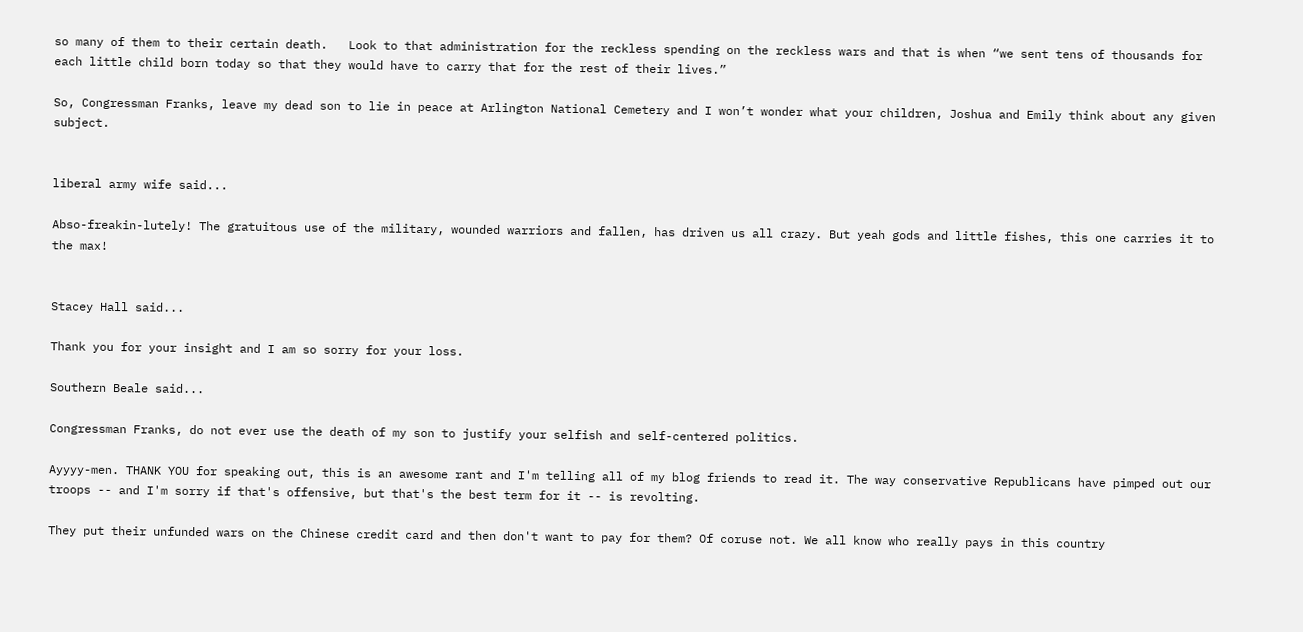so many of them to their certain death.   Look to that administration for the reckless spending on the reckless wars and that is when “we sent tens of thousands for each little child born today so that they would have to carry that for the rest of their lives.”

So, Congressman Franks, leave my dead son to lie in peace at Arlington National Cemetery and I won’t wonder what your children, Joshua and Emily think about any given subject.


liberal army wife said...

Abso-freakin-lutely! The gratuitous use of the military, wounded warriors and fallen, has driven us all crazy. But yeah gods and little fishes, this one carries it to the max!


Stacey Hall said...

Thank you for your insight and I am so sorry for your loss.

Southern Beale said...

Congressman Franks, do not ever use the death of my son to justify your selfish and self-centered politics.

Ayyyy-men. THANK YOU for speaking out, this is an awesome rant and I'm telling all of my blog friends to read it. The way conservative Republicans have pimped out our troops -- and I'm sorry if that's offensive, but that's the best term for it -- is revolting.

They put their unfunded wars on the Chinese credit card and then don't want to pay for them? Of coruse not. We all know who really pays in this country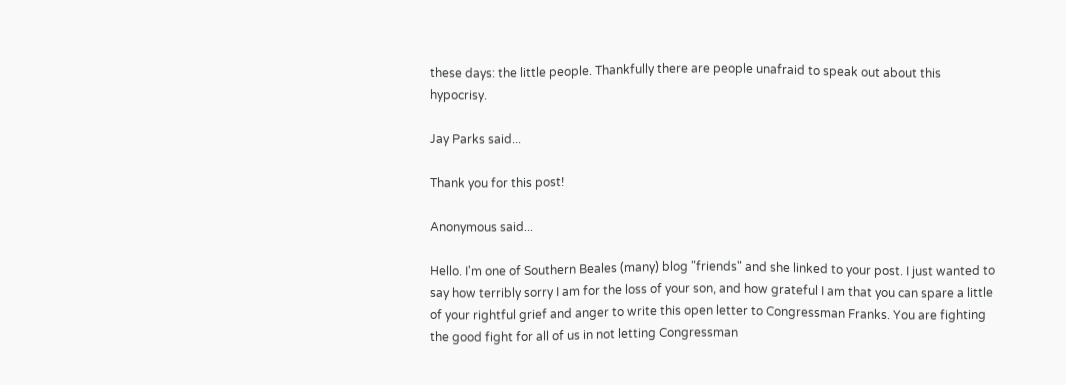these days: the little people. Thankfully there are people unafraid to speak out about this hypocrisy.

Jay Parks said...

Thank you for this post!

Anonymous said...

Hello. I'm one of Southern Beales (many) blog "friends" and she linked to your post. I just wanted to say how terribly sorry I am for the loss of your son, and how grateful I am that you can spare a little of your rightful grief and anger to write this open letter to Congressman Franks. You are fighting the good fight for all of us in not letting Congressman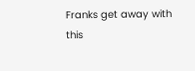Franks get away with this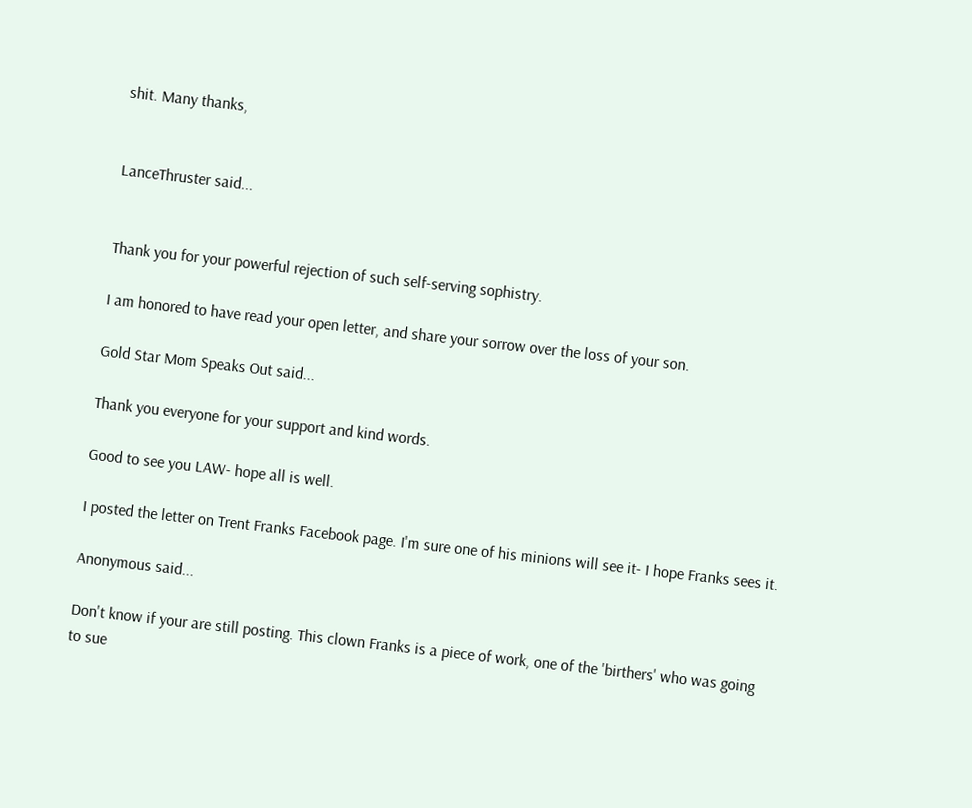shit. Many thanks,


LanceThruster said...


Thank you for your powerful rejection of such self-serving sophistry.

I am honored to have read your open letter, and share your sorrow over the loss of your son.

Gold Star Mom Speaks Out said...

Thank you everyone for your support and kind words.

Good to see you LAW- hope all is well.

I posted the letter on Trent Franks Facebook page. I'm sure one of his minions will see it- I hope Franks sees it.

Anonymous said...

Don't know if your are still posting. This clown Franks is a piece of work, one of the 'birthers' who was going to sue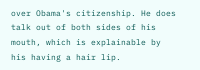over Obama's citizenship. He does talk out of both sides of his mouth, which is explainable by his having a hair lip.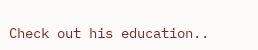Check out his education..